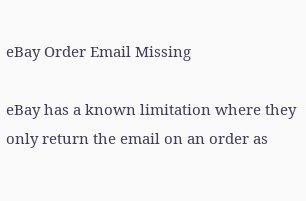eBay Order Email Missing

eBay has a known limitation where they only return the email on an order as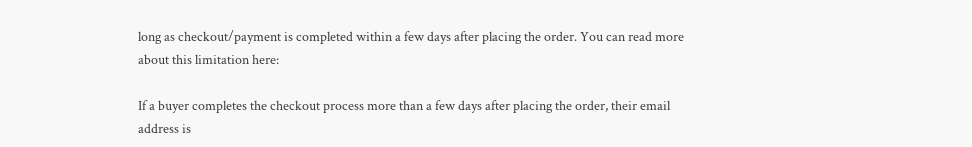long as checkout/payment is completed within a few days after placing the order. You can read more about this limitation here:

If a buyer completes the checkout process more than a few days after placing the order, their email address is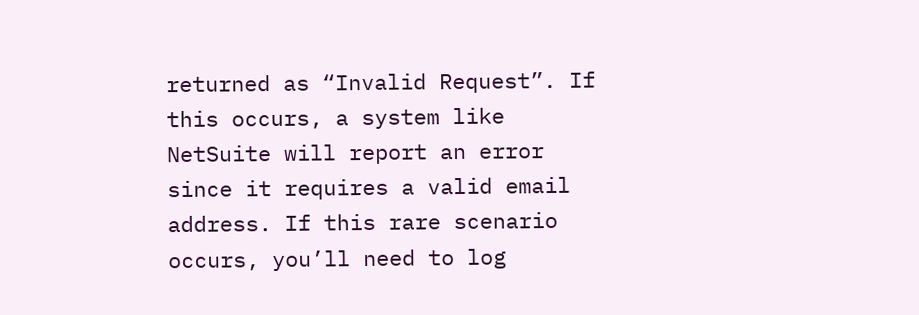returned as “Invalid Request”. If this occurs, a system like NetSuite will report an error since it requires a valid email address. If this rare scenario occurs, you’ll need to log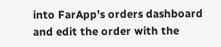into FarApp’s orders dashboard and edit the order with the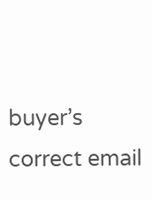buyer’s correct email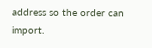address so the order can import.